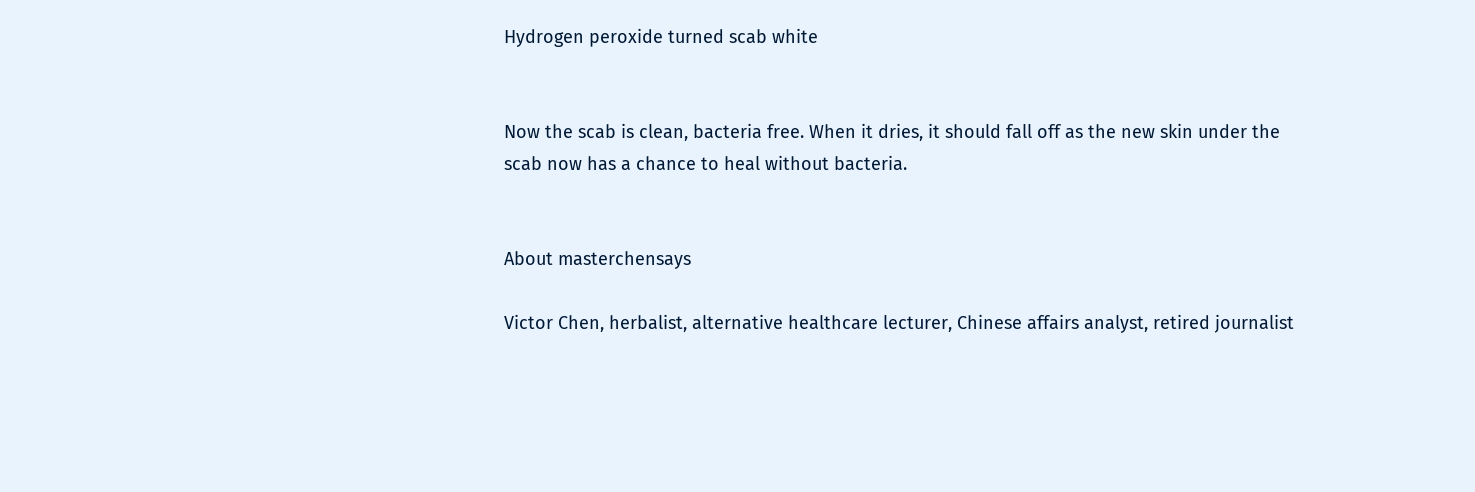Hydrogen peroxide turned scab white


Now the scab is clean, bacteria free. When it dries, it should fall off as the new skin under the scab now has a chance to heal without bacteria.


About masterchensays

Victor Chen, herbalist, alternative healthcare lecturer, Chinese affairs analyst, retired journalist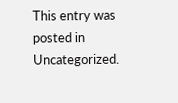This entry was posted in Uncategorized.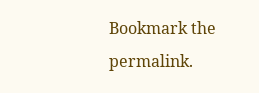Bookmark the permalink.